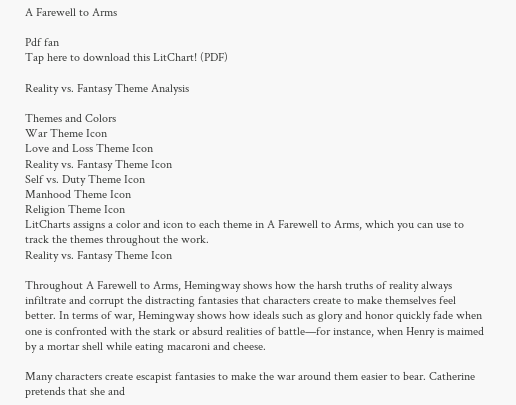A Farewell to Arms

Pdf fan
Tap here to download this LitChart! (PDF)

Reality vs. Fantasy Theme Analysis

Themes and Colors
War Theme Icon
Love and Loss Theme Icon
Reality vs. Fantasy Theme Icon
Self vs. Duty Theme Icon
Manhood Theme Icon
Religion Theme Icon
LitCharts assigns a color and icon to each theme in A Farewell to Arms, which you can use to track the themes throughout the work.
Reality vs. Fantasy Theme Icon

Throughout A Farewell to Arms, Hemingway shows how the harsh truths of reality always infiltrate and corrupt the distracting fantasies that characters create to make themselves feel better. In terms of war, Hemingway shows how ideals such as glory and honor quickly fade when one is confronted with the stark or absurd realities of battle—for instance, when Henry is maimed by a mortar shell while eating macaroni and cheese.

Many characters create escapist fantasies to make the war around them easier to bear. Catherine pretends that she and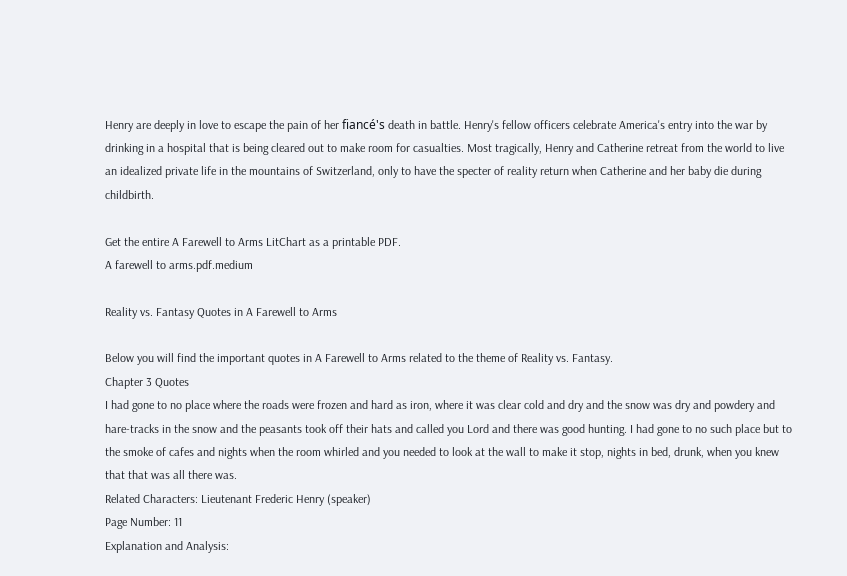Henry are deeply in love to escape the pain of her fiancé's death in battle. Henry's fellow officers celebrate America's entry into the war by drinking in a hospital that is being cleared out to make room for casualties. Most tragically, Henry and Catherine retreat from the world to live an idealized private life in the mountains of Switzerland, only to have the specter of reality return when Catherine and her baby die during childbirth.

Get the entire A Farewell to Arms LitChart as a printable PDF.
A farewell to arms.pdf.medium

Reality vs. Fantasy Quotes in A Farewell to Arms

Below you will find the important quotes in A Farewell to Arms related to the theme of Reality vs. Fantasy.
Chapter 3 Quotes
I had gone to no place where the roads were frozen and hard as iron, where it was clear cold and dry and the snow was dry and powdery and hare-tracks in the snow and the peasants took off their hats and called you Lord and there was good hunting. I had gone to no such place but to the smoke of cafes and nights when the room whirled and you needed to look at the wall to make it stop, nights in bed, drunk, when you knew that that was all there was.
Related Characters: Lieutenant Frederic Henry (speaker)
Page Number: 11
Explanation and Analysis: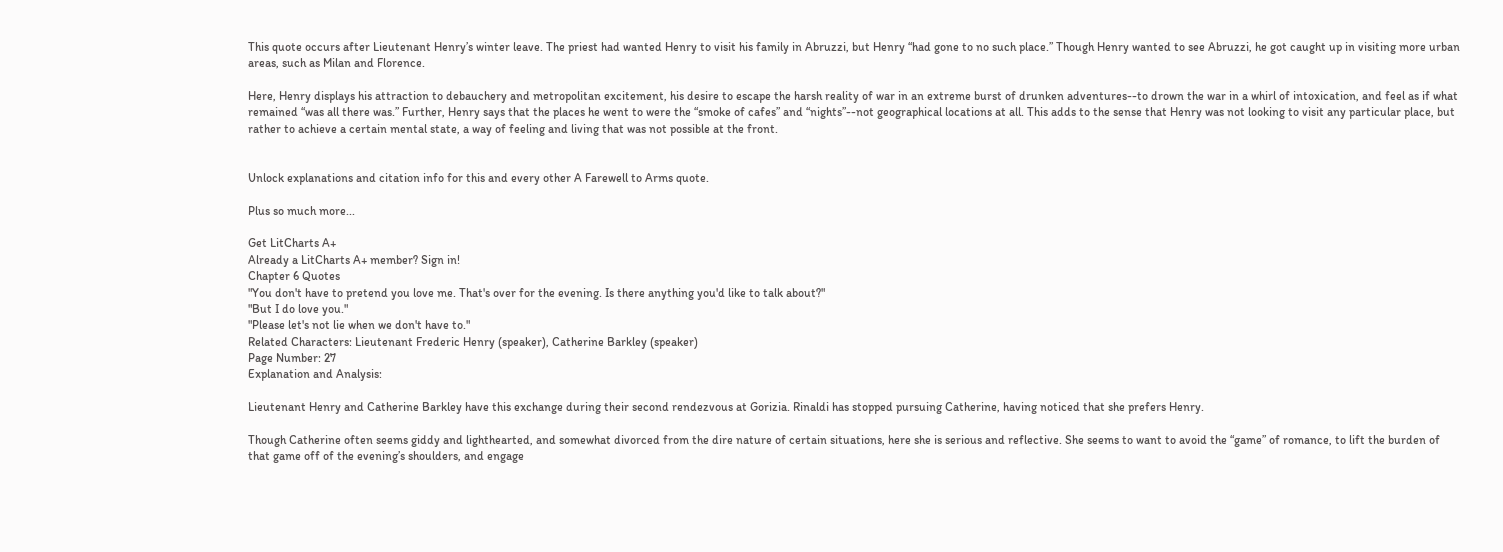This quote occurs after Lieutenant Henry’s winter leave. The priest had wanted Henry to visit his family in Abruzzi, but Henry “had gone to no such place.” Though Henry wanted to see Abruzzi, he got caught up in visiting more urban areas, such as Milan and Florence.

Here, Henry displays his attraction to debauchery and metropolitan excitement, his desire to escape the harsh reality of war in an extreme burst of drunken adventures--to drown the war in a whirl of intoxication, and feel as if what remained “was all there was.” Further, Henry says that the places he went to were the “smoke of cafes” and “nights”--not geographical locations at all. This adds to the sense that Henry was not looking to visit any particular place, but rather to achieve a certain mental state, a way of feeling and living that was not possible at the front.


Unlock explanations and citation info for this and every other A Farewell to Arms quote.

Plus so much more...

Get LitCharts A+
Already a LitCharts A+ member? Sign in!
Chapter 6 Quotes
"You don't have to pretend you love me. That's over for the evening. Is there anything you'd like to talk about?"
"But I do love you."
"Please let's not lie when we don't have to."
Related Characters: Lieutenant Frederic Henry (speaker), Catherine Barkley (speaker)
Page Number: 27
Explanation and Analysis:

Lieutenant Henry and Catherine Barkley have this exchange during their second rendezvous at Gorizia. Rinaldi has stopped pursuing Catherine, having noticed that she prefers Henry.

Though Catherine often seems giddy and lighthearted, and somewhat divorced from the dire nature of certain situations, here she is serious and reflective. She seems to want to avoid the “game” of romance, to lift the burden of that game off of the evening’s shoulders, and engage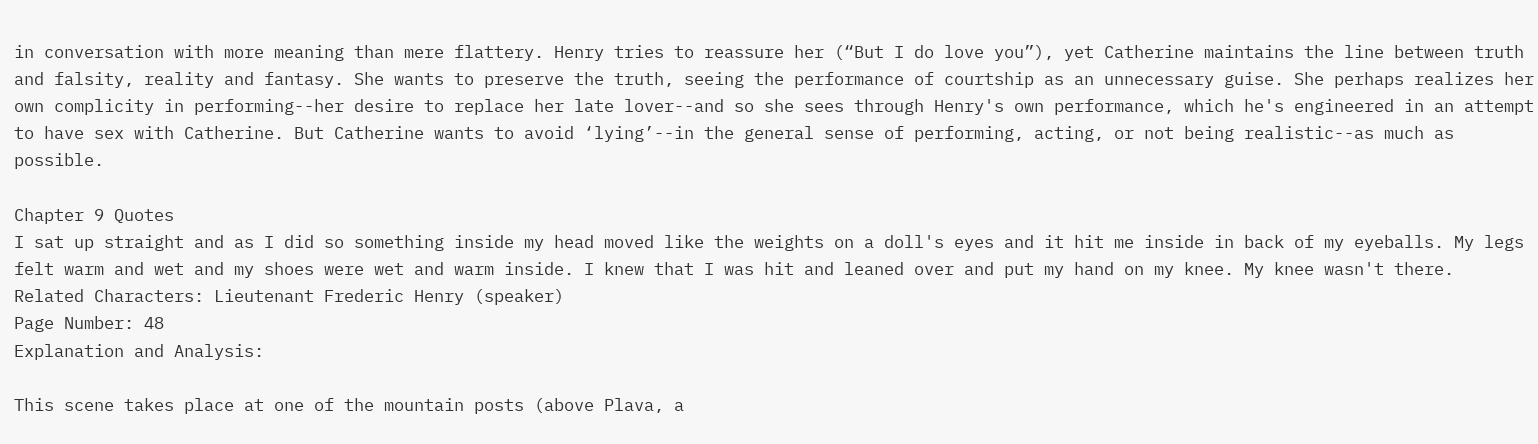in conversation with more meaning than mere flattery. Henry tries to reassure her (“But I do love you”), yet Catherine maintains the line between truth and falsity, reality and fantasy. She wants to preserve the truth, seeing the performance of courtship as an unnecessary guise. She perhaps realizes her own complicity in performing--her desire to replace her late lover--and so she sees through Henry's own performance, which he's engineered in an attempt to have sex with Catherine. But Catherine wants to avoid ‘lying’--in the general sense of performing, acting, or not being realistic--as much as possible.

Chapter 9 Quotes
I sat up straight and as I did so something inside my head moved like the weights on a doll's eyes and it hit me inside in back of my eyeballs. My legs felt warm and wet and my shoes were wet and warm inside. I knew that I was hit and leaned over and put my hand on my knee. My knee wasn't there.
Related Characters: Lieutenant Frederic Henry (speaker)
Page Number: 48
Explanation and Analysis:

This scene takes place at one of the mountain posts (above Plava, a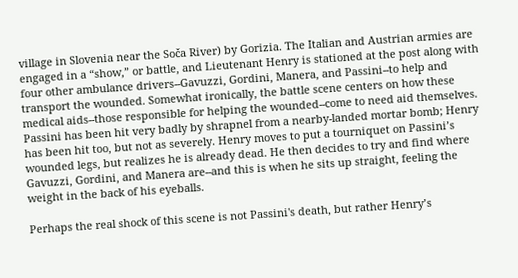village in Slovenia near the Soča River) by Gorizia. The Italian and Austrian armies are engaged in a “show,” or battle, and Lieutenant Henry is stationed at the post along with four other ambulance drivers--Gavuzzi, Gordini, Manera, and Passini--to help and transport the wounded. Somewhat ironically, the battle scene centers on how these medical aids--those responsible for helping the wounded--come to need aid themselves. Passini has been hit very badly by shrapnel from a nearby-landed mortar bomb; Henry has been hit too, but not as severely. Henry moves to put a tourniquet on Passini’s wounded legs, but realizes he is already dead. He then decides to try and find where Gavuzzi, Gordini, and Manera are--and this is when he sits up straight, feeling the weight in the back of his eyeballs.

Perhaps the real shock of this scene is not Passini's death, but rather Henry’s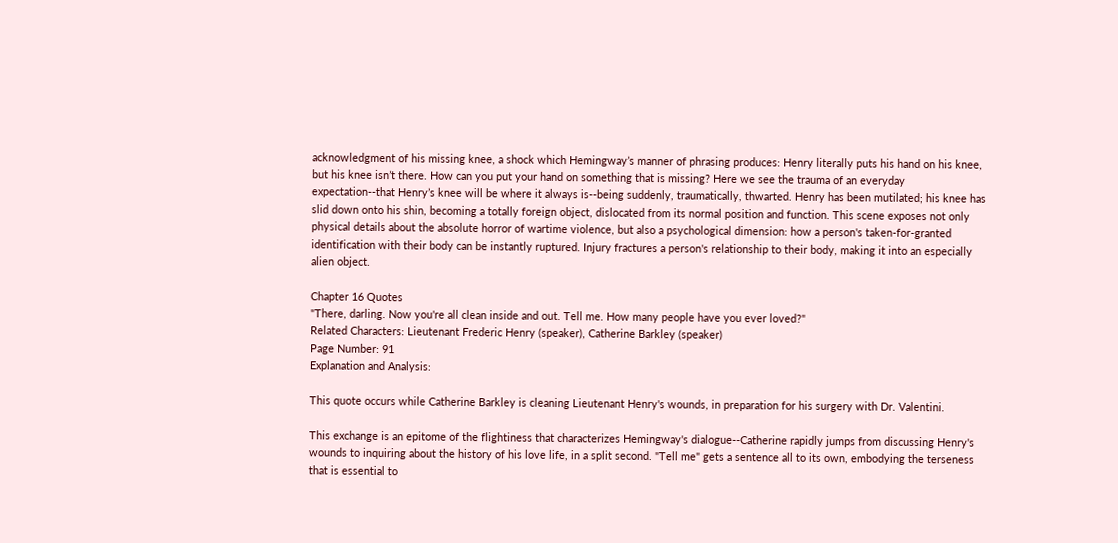acknowledgment of his missing knee, a shock which Hemingway’s manner of phrasing produces: Henry literally puts his hand on his knee, but his knee isn’t there. How can you put your hand on something that is missing? Here we see the trauma of an everyday expectation--that Henry’s knee will be where it always is--being suddenly, traumatically, thwarted. Henry has been mutilated; his knee has slid down onto his shin, becoming a totally foreign object, dislocated from its normal position and function. This scene exposes not only physical details about the absolute horror of wartime violence, but also a psychological dimension: how a person's taken-for-granted identification with their body can be instantly ruptured. Injury fractures a person's relationship to their body, making it into an especially alien object.

Chapter 16 Quotes
"There, darling. Now you're all clean inside and out. Tell me. How many people have you ever loved?"
Related Characters: Lieutenant Frederic Henry (speaker), Catherine Barkley (speaker)
Page Number: 91
Explanation and Analysis:

This quote occurs while Catherine Barkley is cleaning Lieutenant Henry's wounds, in preparation for his surgery with Dr. Valentini.

This exchange is an epitome of the flightiness that characterizes Hemingway's dialogue--Catherine rapidly jumps from discussing Henry's wounds to inquiring about the history of his love life, in a split second. "Tell me" gets a sentence all to its own, embodying the terseness that is essential to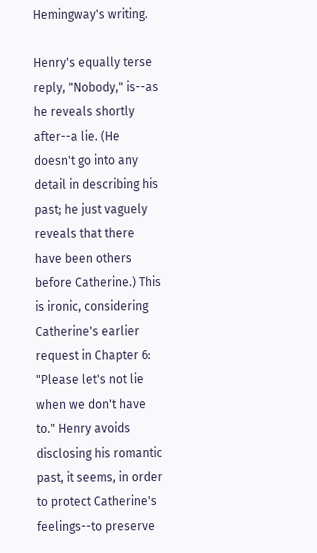Hemingway's writing.

Henry's equally terse reply, "Nobody," is--as he reveals shortly after--a lie. (He doesn't go into any detail in describing his past; he just vaguely reveals that there have been others before Catherine.) This is ironic, considering Catherine's earlier request in Chapter 6: "Please let's not lie when we don't have to." Henry avoids disclosing his romantic past, it seems, in order to protect Catherine's feelings--to preserve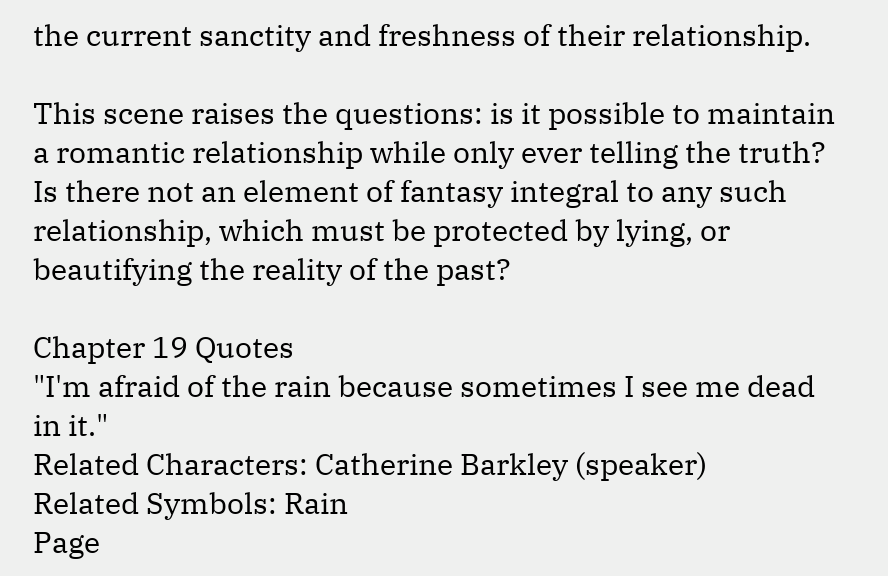the current sanctity and freshness of their relationship.

This scene raises the questions: is it possible to maintain a romantic relationship while only ever telling the truth? Is there not an element of fantasy integral to any such relationship, which must be protected by lying, or beautifying the reality of the past?

Chapter 19 Quotes
"I'm afraid of the rain because sometimes I see me dead in it."
Related Characters: Catherine Barkley (speaker)
Related Symbols: Rain
Page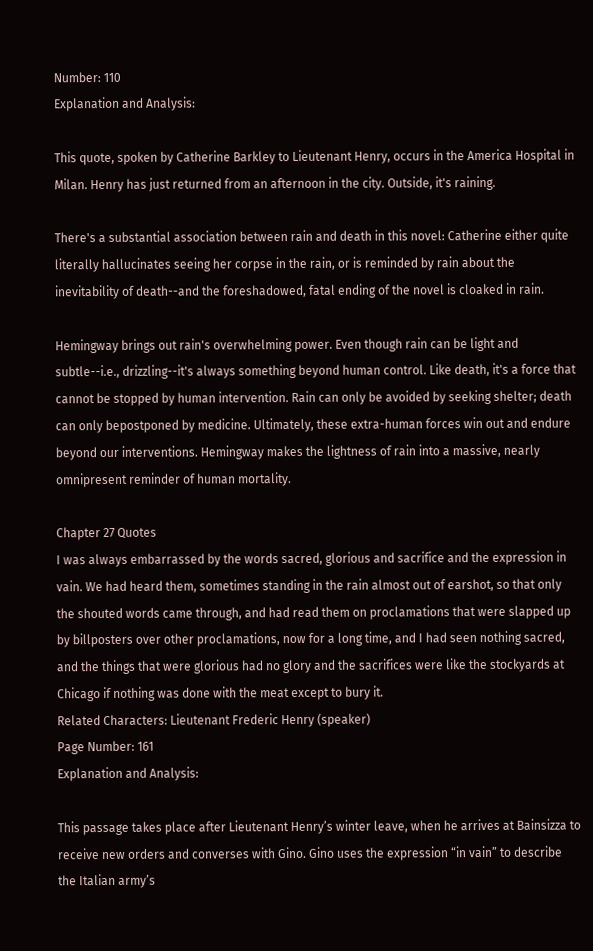Number: 110
Explanation and Analysis:

This quote, spoken by Catherine Barkley to Lieutenant Henry, occurs in the America Hospital in Milan. Henry has just returned from an afternoon in the city. Outside, it's raining.

There's a substantial association between rain and death in this novel: Catherine either quite literally hallucinates seeing her corpse in the rain, or is reminded by rain about the inevitability of death--and the foreshadowed, fatal ending of the novel is cloaked in rain.

Hemingway brings out rain's overwhelming power. Even though rain can be light and subtle--i.e., drizzling--it's always something beyond human control. Like death, it's a force that cannot be stopped by human intervention. Rain can only be avoided by seeking shelter; death can only bepostponed by medicine. Ultimately, these extra-human forces win out and endure beyond our interventions. Hemingway makes the lightness of rain into a massive, nearly omnipresent reminder of human mortality.

Chapter 27 Quotes
I was always embarrassed by the words sacred, glorious and sacrifice and the expression in vain. We had heard them, sometimes standing in the rain almost out of earshot, so that only the shouted words came through, and had read them on proclamations that were slapped up by billposters over other proclamations, now for a long time, and I had seen nothing sacred, and the things that were glorious had no glory and the sacrifices were like the stockyards at Chicago if nothing was done with the meat except to bury it.
Related Characters: Lieutenant Frederic Henry (speaker)
Page Number: 161
Explanation and Analysis:

This passage takes place after Lieutenant Henry’s winter leave, when he arrives at Bainsizza to receive new orders and converses with Gino. Gino uses the expression “in vain” to describe the Italian army’s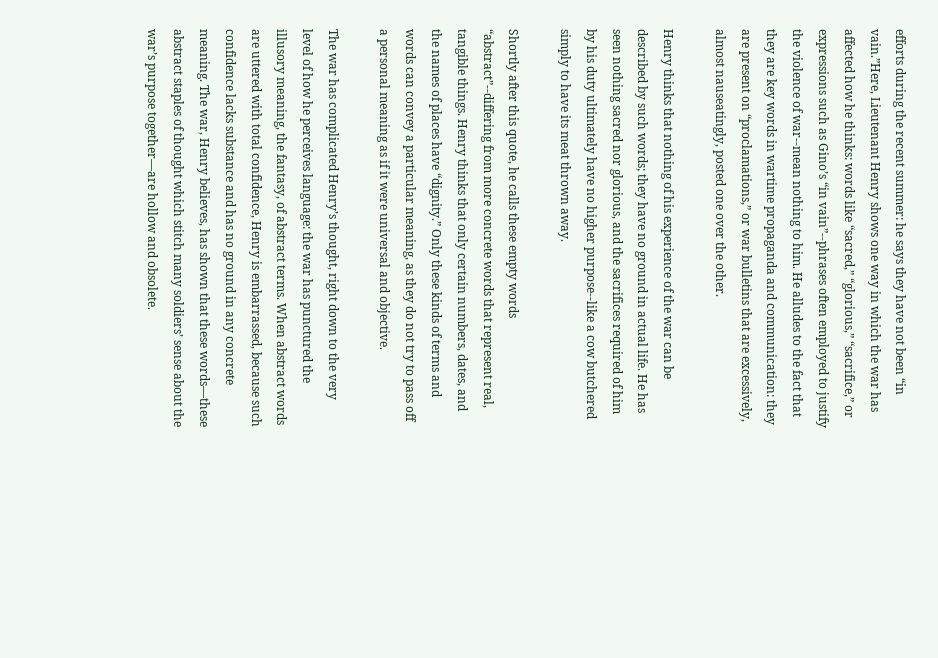efforts during the recent summer: he says they have not been “in vain.”Here, Lieutenant Henry shows one way in which the war has affected how he thinks: words like “sacred,” “glorious,” “sacrifice,” or expressions such as Gino’s “in vain”--phrases often employed to justify the violence of war--mean nothing to him. He alludes to the fact that they are key words in wartime propaganda and communication: they are present on “proclamations,” or war bulletins that are excessively, almost nauseatingly, posted one over the other.

Henry thinks that nothing of his experience of the war can be described by such words; they have no ground in actual life. He has seen nothing sacred nor glorious, and the sacrifices required of him by his duty ultimately have no higher purpose--like a cow butchered simply to have its meat thrown away.

Shortly after this quote, he calls these empty words “abstract”--differing from more concrete words that represent real, tangible things. Henry thinks that only certain numbers, dates, and the names of places have “dignity.” Only these kinds of terms and words can convey a particular meaning, as they do not try to pass off a personal meaning as if it were universal and objective.

The war has complicated Henry’s thought, right down to the very level of how he perceives language: the war has punctured the illusory meaning, the fantasy, of abstract terms. When abstract words are uttered with total confidence, Henry is embarrassed, because such confidence lacks substance and has no ground in any concrete meaning. The war, Henry believes, has shown that these words—these abstract staples of thought which stitch many soldiers’ sense about the war’s purpose together—are hollow and obsolete.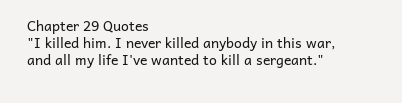Chapter 29 Quotes
"I killed him. I never killed anybody in this war, and all my life I've wanted to kill a sergeant."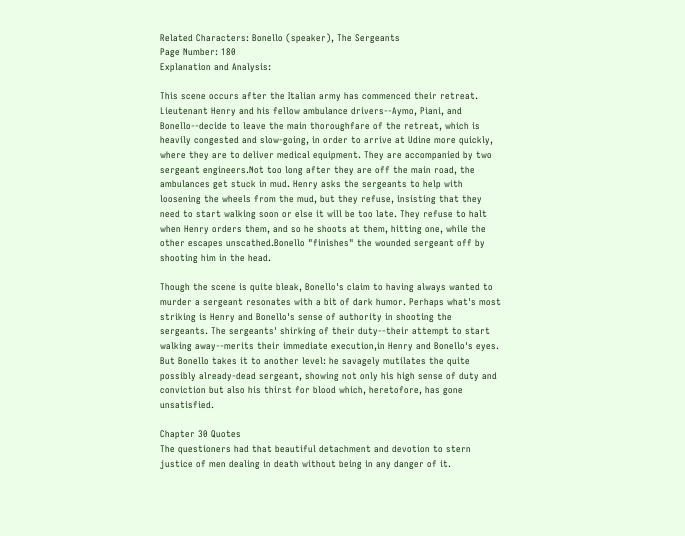Related Characters: Bonello (speaker), The Sergeants
Page Number: 180
Explanation and Analysis:

This scene occurs after the Italian army has commenced their retreat. Lieutenant Henry and his fellow ambulance drivers--Aymo, Piani, and Bonello--decide to leave the main thoroughfare of the retreat, which is heavily congested and slow-going, in order to arrive at Udine more quickly, where they are to deliver medical equipment. They are accompanied by two sergeant engineers.Not too long after they are off the main road, the ambulances get stuck in mud. Henry asks the sergeants to help with loosening the wheels from the mud, but they refuse, insisting that they need to start walking soon or else it will be too late. They refuse to halt when Henry orders them, and so he shoots at them, hitting one, while the other escapes unscathed.Bonello "finishes" the wounded sergeant off by shooting him in the head.

Though the scene is quite bleak, Bonello's claim to having always wanted to murder a sergeant resonates with a bit of dark humor. Perhaps what's most striking is Henry and Bonello's sense of authority in shooting the sergeants. The sergeants' shirking of their duty--their attempt to start walking away--merits their immediate execution,in Henry and Bonello's eyes. But Bonello takes it to another level: he savagely mutilates the quite possibly already-dead sergeant, showing not only his high sense of duty and conviction but also his thirst for blood which, heretofore, has gone unsatisfied.

Chapter 30 Quotes
The questioners had that beautiful detachment and devotion to stern justice of men dealing in death without being in any danger of it.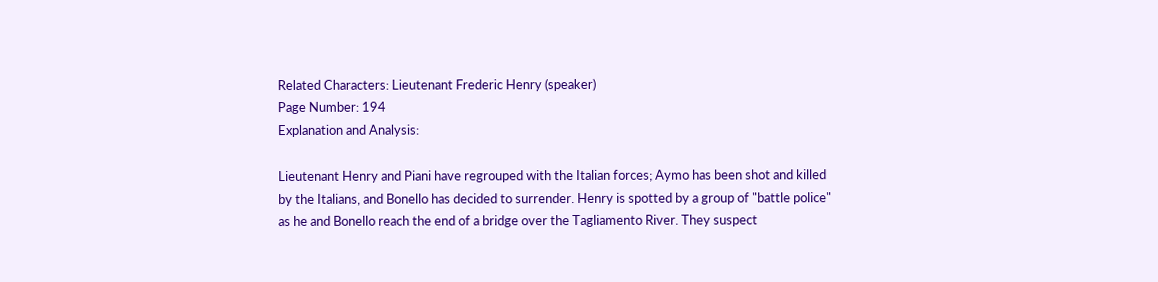Related Characters: Lieutenant Frederic Henry (speaker)
Page Number: 194
Explanation and Analysis:

Lieutenant Henry and Piani have regrouped with the Italian forces; Aymo has been shot and killed by the Italians, and Bonello has decided to surrender. Henry is spotted by a group of "battle police" as he and Bonello reach the end of a bridge over the Tagliamento River. They suspect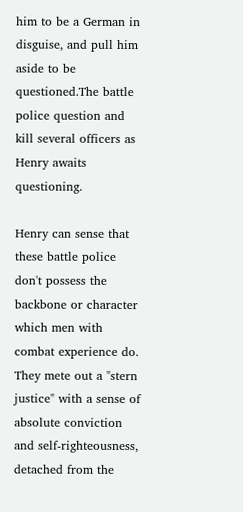him to be a German in disguise, and pull him aside to be questioned.The battle police question and kill several officers as Henry awaits questioning.

Henry can sense that these battle police don't possess the backbone or character which men with combat experience do. They mete out a "stern justice" with a sense of absolute conviction and self-righteousness, detached from the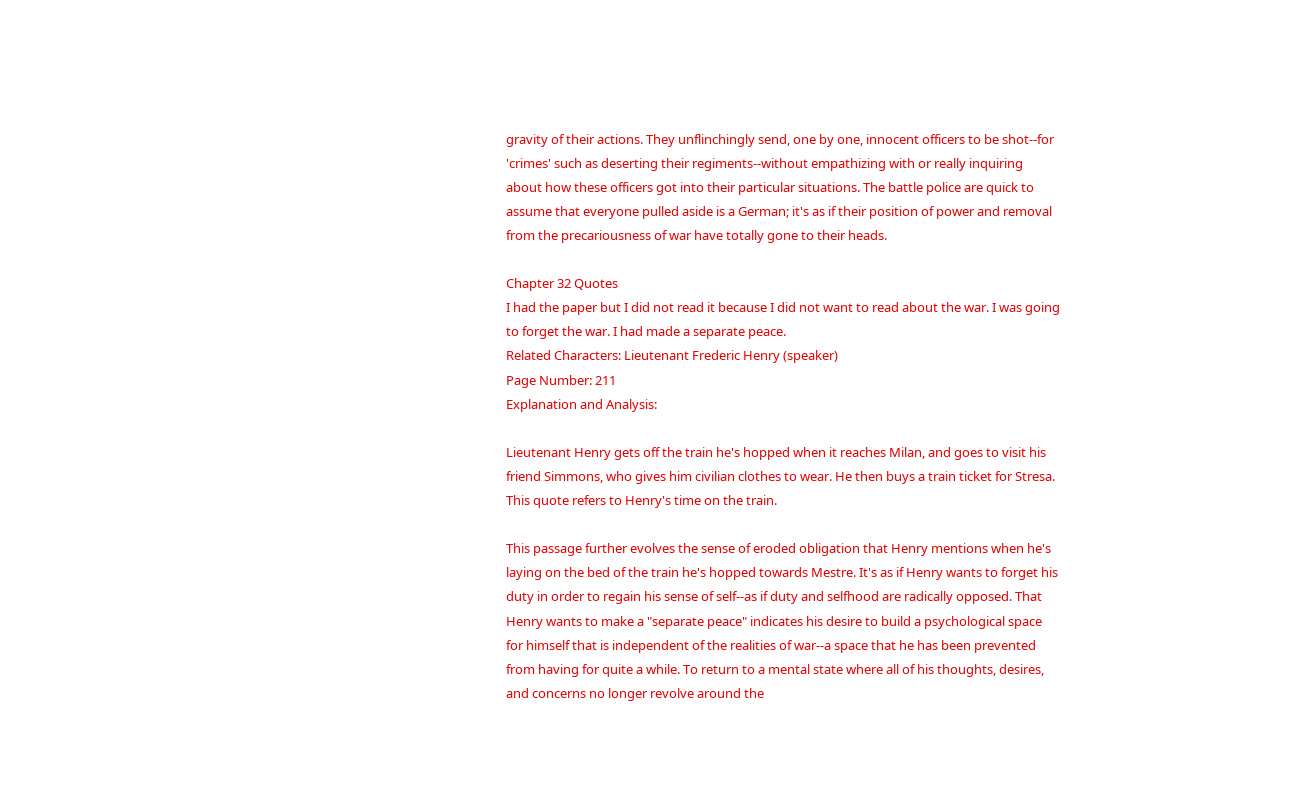gravity of their actions. They unflinchingly send, one by one, innocent officers to be shot--for 'crimes' such as deserting their regiments--without empathizing with or really inquiring about how these officers got into their particular situations. The battle police are quick to assume that everyone pulled aside is a German; it's as if their position of power and removal from the precariousness of war have totally gone to their heads.

Chapter 32 Quotes
I had the paper but I did not read it because I did not want to read about the war. I was going to forget the war. I had made a separate peace.
Related Characters: Lieutenant Frederic Henry (speaker)
Page Number: 211
Explanation and Analysis:

Lieutenant Henry gets off the train he's hopped when it reaches Milan, and goes to visit his friend Simmons, who gives him civilian clothes to wear. He then buys a train ticket for Stresa. This quote refers to Henry's time on the train.

This passage further evolves the sense of eroded obligation that Henry mentions when he's laying on the bed of the train he's hopped towards Mestre. It's as if Henry wants to forget his duty in order to regain his sense of self--as if duty and selfhood are radically opposed. That Henry wants to make a "separate peace" indicates his desire to build a psychological space for himself that is independent of the realities of war--a space that he has been prevented from having for quite a while. To return to a mental state where all of his thoughts, desires, and concerns no longer revolve around the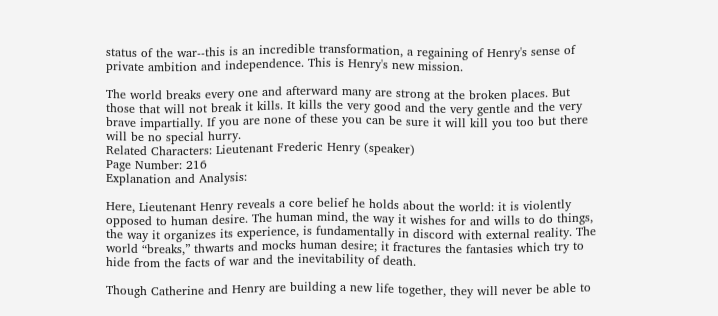status of the war--this is an incredible transformation, a regaining of Henry's sense of private ambition and independence. This is Henry's new mission.

The world breaks every one and afterward many are strong at the broken places. But those that will not break it kills. It kills the very good and the very gentle and the very brave impartially. If you are none of these you can be sure it will kill you too but there will be no special hurry.
Related Characters: Lieutenant Frederic Henry (speaker)
Page Number: 216
Explanation and Analysis:

Here, Lieutenant Henry reveals a core belief he holds about the world: it is violently opposed to human desire. The human mind, the way it wishes for and wills to do things, the way it organizes its experience, is fundamentally in discord with external reality. The world “breaks,” thwarts and mocks human desire; it fractures the fantasies which try to hide from the facts of war and the inevitability of death.

Though Catherine and Henry are building a new life together, they will never be able to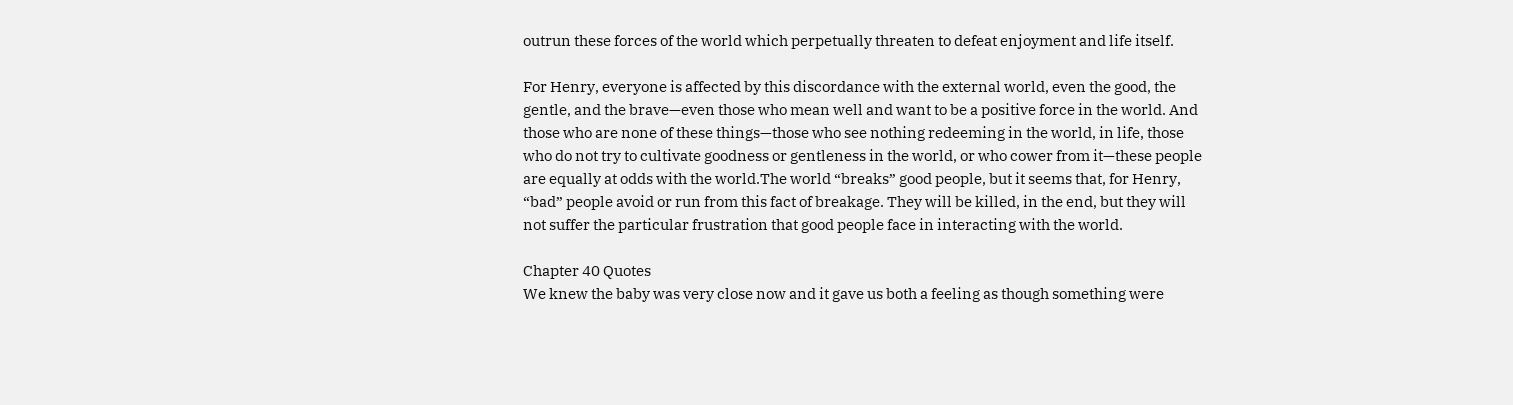outrun these forces of the world which perpetually threaten to defeat enjoyment and life itself.

For Henry, everyone is affected by this discordance with the external world, even the good, the gentle, and the brave—even those who mean well and want to be a positive force in the world. And those who are none of these things—those who see nothing redeeming in the world, in life, those who do not try to cultivate goodness or gentleness in the world, or who cower from it—these people are equally at odds with the world.The world “breaks” good people, but it seems that, for Henry, “bad” people avoid or run from this fact of breakage. They will be killed, in the end, but they will not suffer the particular frustration that good people face in interacting with the world.

Chapter 40 Quotes
We knew the baby was very close now and it gave us both a feeling as though something were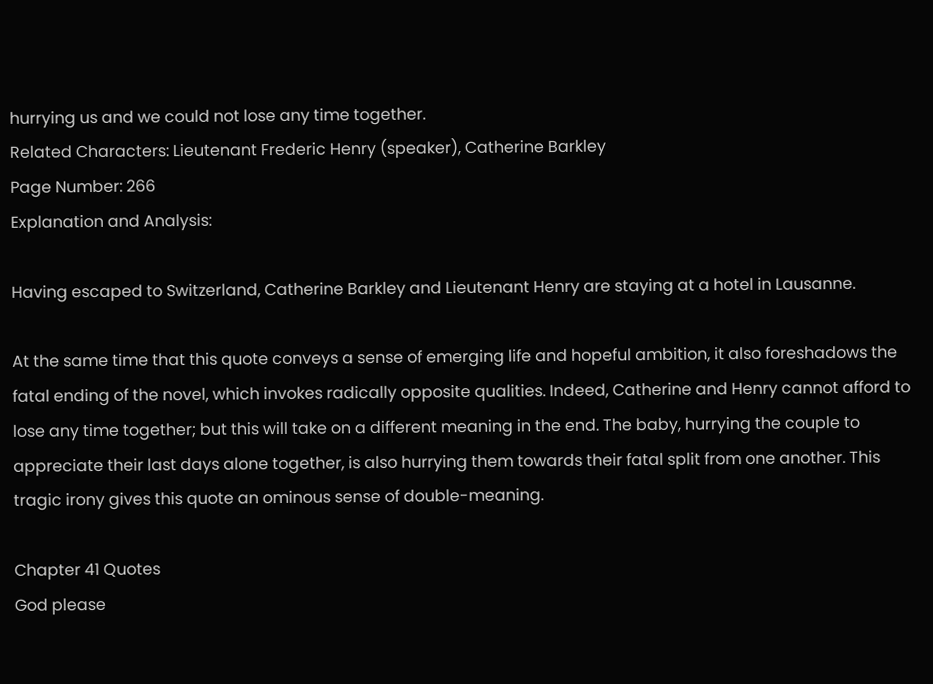hurrying us and we could not lose any time together.
Related Characters: Lieutenant Frederic Henry (speaker), Catherine Barkley
Page Number: 266
Explanation and Analysis:

Having escaped to Switzerland, Catherine Barkley and Lieutenant Henry are staying at a hotel in Lausanne.

At the same time that this quote conveys a sense of emerging life and hopeful ambition, it also foreshadows the fatal ending of the novel, which invokes radically opposite qualities. Indeed, Catherine and Henry cannot afford to lose any time together; but this will take on a different meaning in the end. The baby, hurrying the couple to appreciate their last days alone together, is also hurrying them towards their fatal split from one another. This tragic irony gives this quote an ominous sense of double-meaning.

Chapter 41 Quotes
God please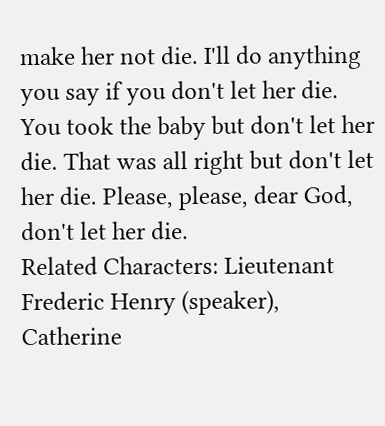make her not die. I'll do anything you say if you don't let her die. You took the baby but don't let her die. That was all right but don't let her die. Please, please, dear God, don't let her die.
Related Characters: Lieutenant Frederic Henry (speaker), Catherine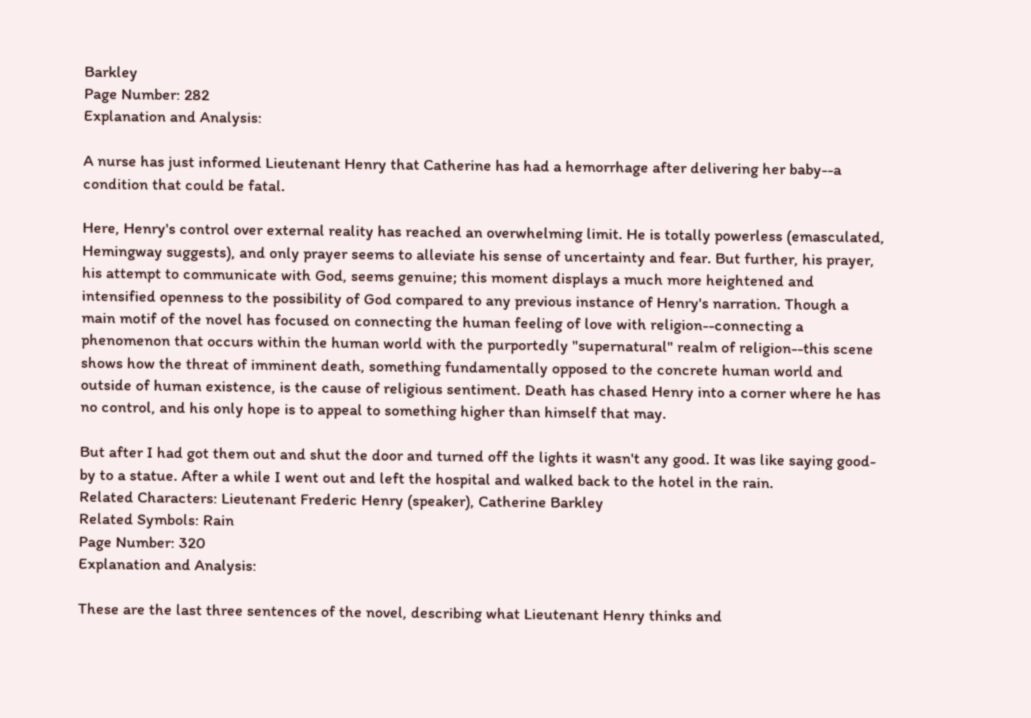Barkley
Page Number: 282
Explanation and Analysis:

A nurse has just informed Lieutenant Henry that Catherine has had a hemorrhage after delivering her baby--a condition that could be fatal.

Here, Henry's control over external reality has reached an overwhelming limit. He is totally powerless (emasculated, Hemingway suggests), and only prayer seems to alleviate his sense of uncertainty and fear. But further, his prayer, his attempt to communicate with God, seems genuine; this moment displays a much more heightened and intensified openness to the possibility of God compared to any previous instance of Henry's narration. Though a main motif of the novel has focused on connecting the human feeling of love with religion--connecting a phenomenon that occurs within the human world with the purportedly "supernatural" realm of religion--this scene shows how the threat of imminent death, something fundamentally opposed to the concrete human world and outside of human existence, is the cause of religious sentiment. Death has chased Henry into a corner where he has no control, and his only hope is to appeal to something higher than himself that may.

But after I had got them out and shut the door and turned off the lights it wasn't any good. It was like saying good-by to a statue. After a while I went out and left the hospital and walked back to the hotel in the rain.
Related Characters: Lieutenant Frederic Henry (speaker), Catherine Barkley
Related Symbols: Rain
Page Number: 320
Explanation and Analysis:

These are the last three sentences of the novel, describing what Lieutenant Henry thinks and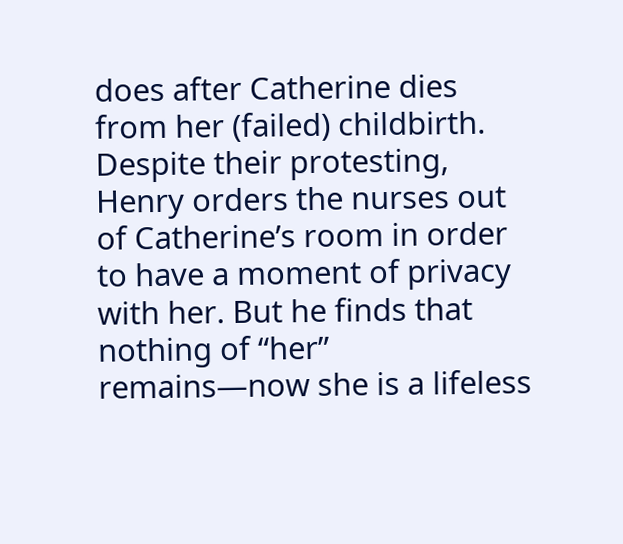does after Catherine dies from her (failed) childbirth. Despite their protesting, Henry orders the nurses out of Catherine’s room in order to have a moment of privacy with her. But he finds that nothing of “her” remains—now she is a lifeless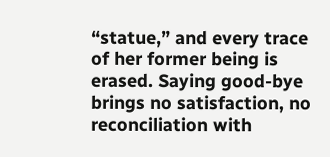“statue,” and every trace of her former being is erased. Saying good-bye brings no satisfaction, no reconciliation with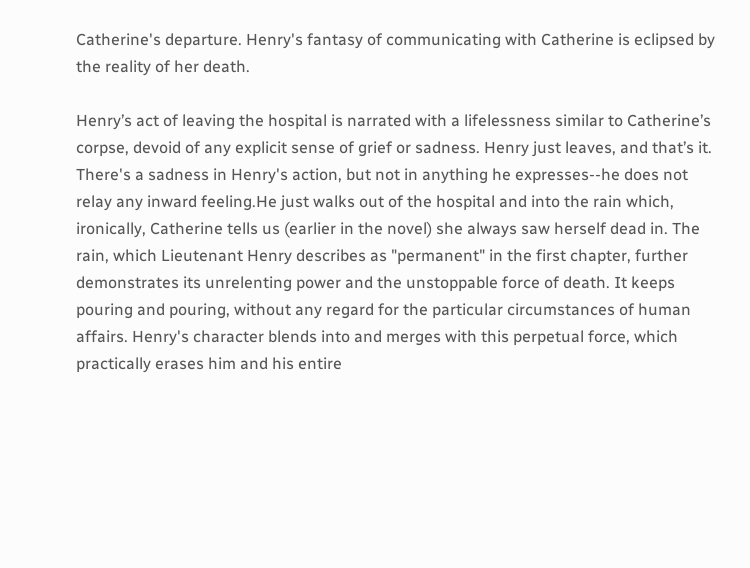Catherine's departure. Henry's fantasy of communicating with Catherine is eclipsed by the reality of her death.

Henry’s act of leaving the hospital is narrated with a lifelessness similar to Catherine’s corpse, devoid of any explicit sense of grief or sadness. Henry just leaves, and that’s it. There's a sadness in Henry's action, but not in anything he expresses--he does not relay any inward feeling.He just walks out of the hospital and into the rain which, ironically, Catherine tells us (earlier in the novel) she always saw herself dead in. The rain, which Lieutenant Henry describes as "permanent" in the first chapter, further demonstrates its unrelenting power and the unstoppable force of death. It keeps pouring and pouring, without any regard for the particular circumstances of human affairs. Henry's character blends into and merges with this perpetual force, which practically erases him and his entire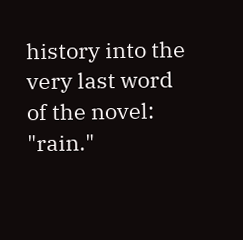history into the very last word of the novel: "rain."